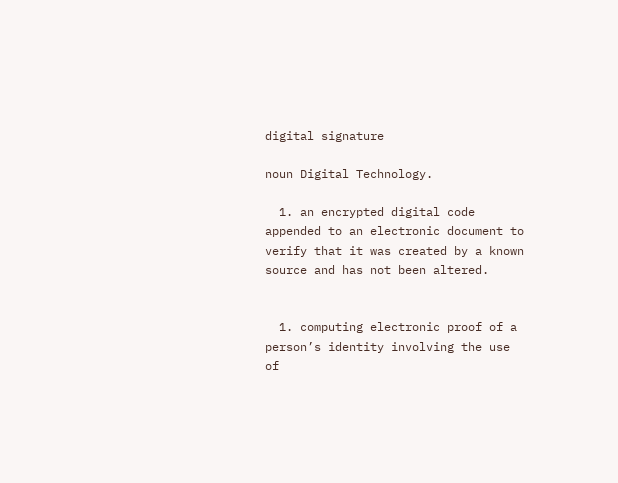digital signature

noun Digital Technology.

  1. an encrypted digital code appended to an electronic document to verify that it was created by a known source and has not been altered.


  1. computing electronic proof of a person’s identity involving the use of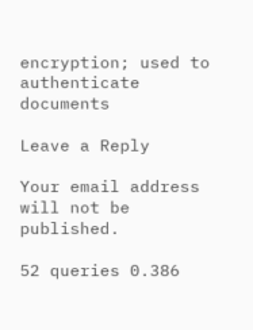encryption; used to authenticate documents

Leave a Reply

Your email address will not be published.

52 queries 0.386